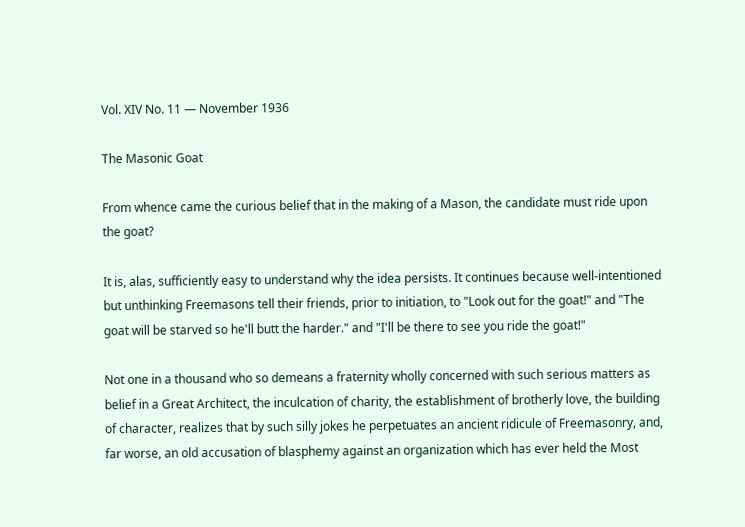Vol. XIV No. 11 — November 1936

The Masonic Goat

From whence came the curious belief that in the making of a Mason, the candidate must ride upon the goat?

It is, alas, sufficiently easy to understand why the idea persists. It continues because well-intentioned but unthinking Freemasons tell their friends, prior to initiation, to "Look out for the goat!" and "The goat will be starved so he'll butt the harder." and "I'll be there to see you ride the goat!"

Not one in a thousand who so demeans a fraternity wholly concerned with such serious matters as belief in a Great Architect, the inculcation of charity, the establishment of brotherly love, the building of character, realizes that by such silly jokes he perpetuates an ancient ridicule of Freemasonry, and, far worse, an old accusation of blasphemy against an organization which has ever held the Most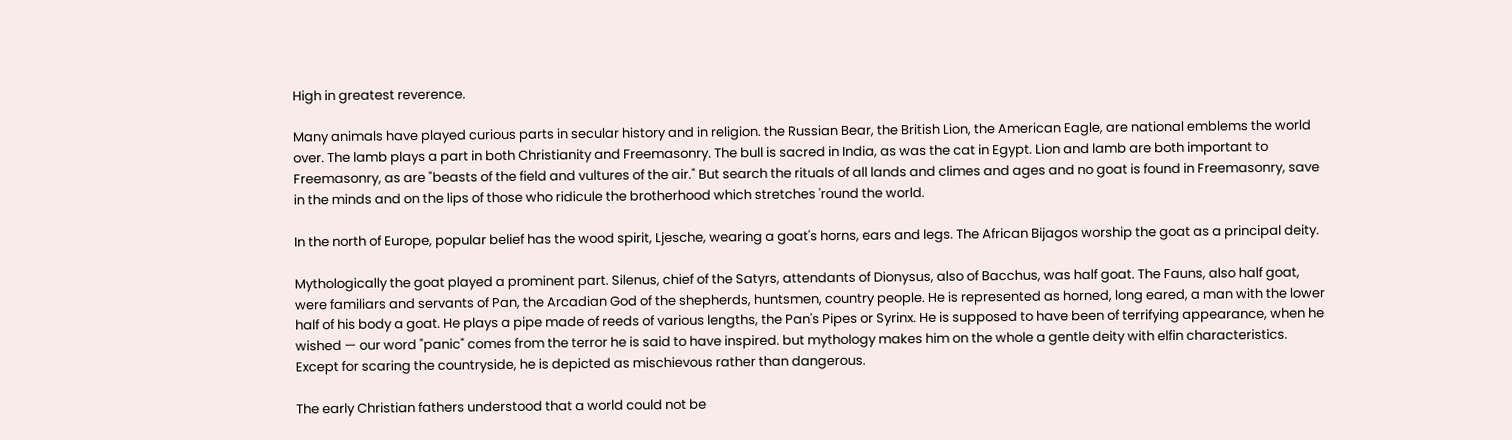High in greatest reverence.

Many animals have played curious parts in secular history and in religion. the Russian Bear, the British Lion, the American Eagle, are national emblems the world over. The lamb plays a part in both Christianity and Freemasonry. The bull is sacred in India, as was the cat in Egypt. Lion and lamb are both important to Freemasonry, as are "beasts of the field and vultures of the air." But search the rituals of all lands and climes and ages and no goat is found in Freemasonry, save in the minds and on the lips of those who ridicule the brotherhood which stretches 'round the world.

In the north of Europe, popular belief has the wood spirit, Ljesche, wearing a goat's horns, ears and legs. The African Bijagos worship the goat as a principal deity.

Mythologically the goat played a prominent part. Silenus, chief of the Satyrs, attendants of Dionysus, also of Bacchus, was half goat. The Fauns, also half goat, were familiars and servants of Pan, the Arcadian God of the shepherds, huntsmen, country people. He is represented as horned, long eared, a man with the lower half of his body a goat. He plays a pipe made of reeds of various lengths, the Pan's Pipes or Syrinx. He is supposed to have been of terrifying appearance, when he wished — our word "panic" comes from the terror he is said to have inspired. but mythology makes him on the whole a gentle deity with elfin characteristics. Except for scaring the countryside, he is depicted as mischievous rather than dangerous.

The early Christian fathers understood that a world could not be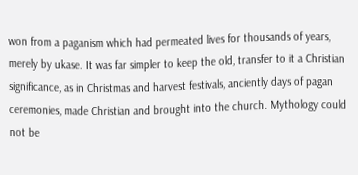won from a paganism which had permeated lives for thousands of years, merely by ukase. It was far simpler to keep the old, transfer to it a Christian significance, as in Christmas and harvest festivals, anciently days of pagan ceremonies, made Christian and brought into the church. Mythology could not be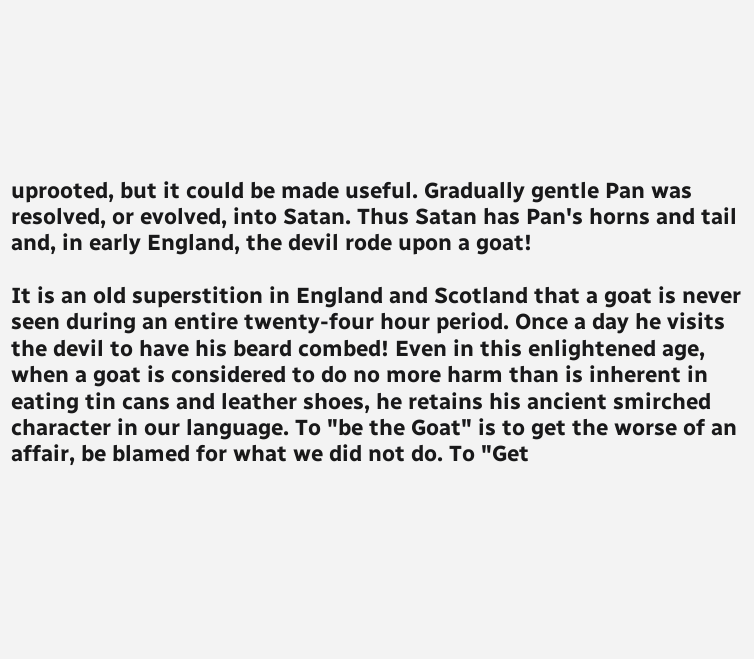uprooted, but it could be made useful. Gradually gentle Pan was resolved, or evolved, into Satan. Thus Satan has Pan's horns and tail and, in early England, the devil rode upon a goat!

It is an old superstition in England and Scotland that a goat is never seen during an entire twenty-four hour period. Once a day he visits the devil to have his beard combed! Even in this enlightened age, when a goat is considered to do no more harm than is inherent in eating tin cans and leather shoes, he retains his ancient smirched character in our language. To "be the Goat" is to get the worse of an affair, be blamed for what we did not do. To "Get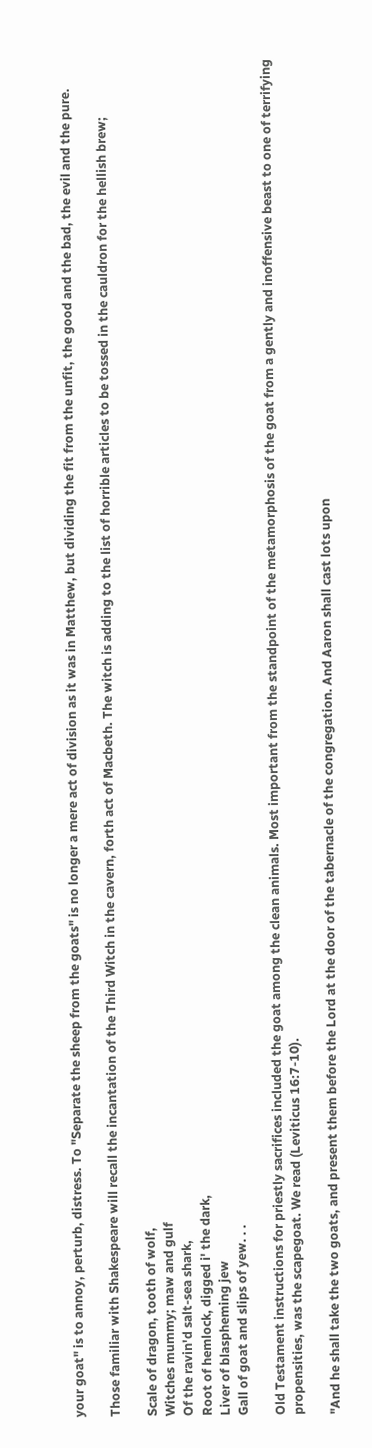your goat" is to annoy, perturb, distress. To "Separate the sheep from the goats" is no longer a mere act of division as it was in Matthew, but dividing the fit from the unfit, the good and the bad, the evil and the pure.

Those familiar with Shakespeare will recall the incantation of the Third Witch in the cavern, forth act of Macbeth. The witch is adding to the list of horrible articles to be tossed in the cauldron for the hellish brew;

Scale of dragon, tooth of wolf,
Witches mummy; maw and gulf
Of the ravin'd salt-sea shark,
Root of hemlock, digged i' the dark,
Liver of blaspheming jew
Gall of goat and slips of yew. . .

Old Testament instructions for priestly sacrifices included the goat among the clean animals. Most important from the standpoint of the metamorphosis of the goat from a gently and inoffensive beast to one of terrifying propensities, was the scapegoat. We read (Leviticus 16:7-10).

"And he shall take the two goats, and present them before the Lord at the door of the tabernacle of the congregation. And Aaron shall cast lots upon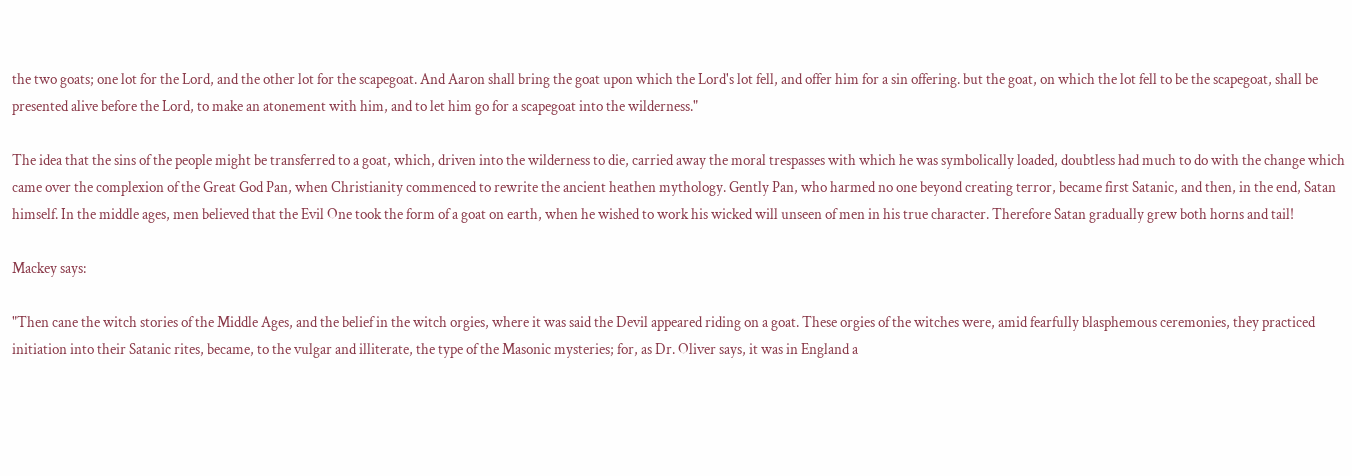the two goats; one lot for the Lord, and the other lot for the scapegoat. And Aaron shall bring the goat upon which the Lord's lot fell, and offer him for a sin offering. but the goat, on which the lot fell to be the scapegoat, shall be presented alive before the Lord, to make an atonement with him, and to let him go for a scapegoat into the wilderness."

The idea that the sins of the people might be transferred to a goat, which, driven into the wilderness to die, carried away the moral trespasses with which he was symbolically loaded, doubtless had much to do with the change which came over the complexion of the Great God Pan, when Christianity commenced to rewrite the ancient heathen mythology. Gently Pan, who harmed no one beyond creating terror, became first Satanic, and then, in the end, Satan himself. In the middle ages, men believed that the Evil One took the form of a goat on earth, when he wished to work his wicked will unseen of men in his true character. Therefore Satan gradually grew both horns and tail!

Mackey says:

"Then cane the witch stories of the Middle Ages, and the belief in the witch orgies, where it was said the Devil appeared riding on a goat. These orgies of the witches were, amid fearfully blasphemous ceremonies, they practiced initiation into their Satanic rites, became, to the vulgar and illiterate, the type of the Masonic mysteries; for, as Dr. Oliver says, it was in England a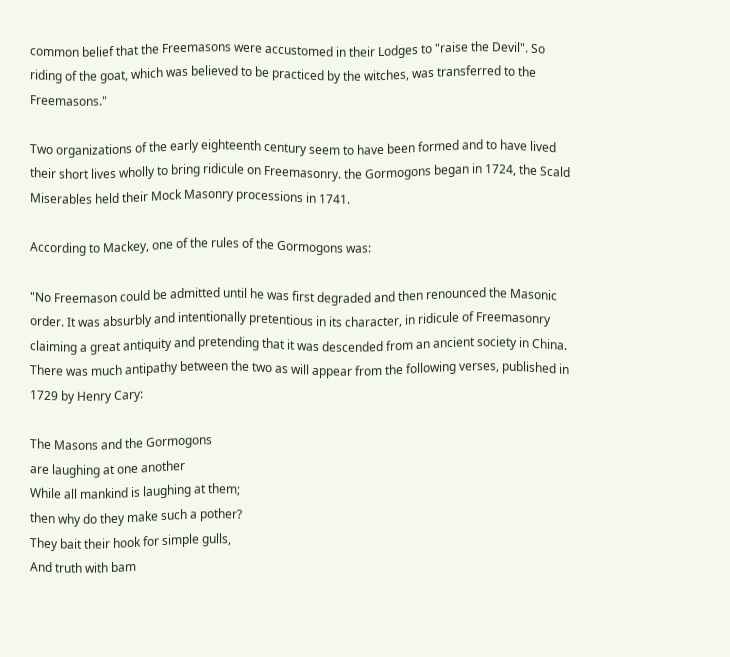common belief that the Freemasons were accustomed in their Lodges to "raise the Devil". So riding of the goat, which was believed to be practiced by the witches, was transferred to the Freemasons."

Two organizations of the early eighteenth century seem to have been formed and to have lived their short lives wholly to bring ridicule on Freemasonry. the Gormogons began in 1724, the Scald Miserables held their Mock Masonry processions in 1741.

According to Mackey, one of the rules of the Gormogons was:

"No Freemason could be admitted until he was first degraded and then renounced the Masonic order. It was absurbly and intentionally pretentious in its character, in ridicule of Freemasonry claiming a great antiquity and pretending that it was descended from an ancient society in China. There was much antipathy between the two as will appear from the following verses, published in 1729 by Henry Cary:

The Masons and the Gormogons
are laughing at one another
While all mankind is laughing at them;
then why do they make such a pother?
They bait their hook for simple gulls,
And truth with bam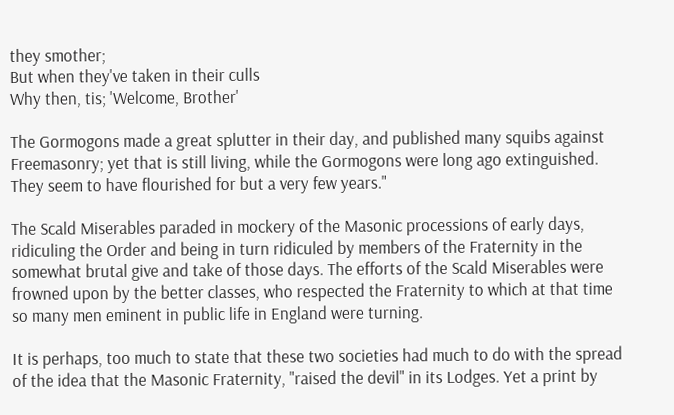they smother;
But when they've taken in their culls
Why then, tis; 'Welcome, Brother'

The Gormogons made a great splutter in their day, and published many squibs against Freemasonry; yet that is still living, while the Gormogons were long ago extinguished. They seem to have flourished for but a very few years."

The Scald Miserables paraded in mockery of the Masonic processions of early days, ridiculing the Order and being in turn ridiculed by members of the Fraternity in the somewhat brutal give and take of those days. The efforts of the Scald Miserables were frowned upon by the better classes, who respected the Fraternity to which at that time so many men eminent in public life in England were turning.

It is perhaps, too much to state that these two societies had much to do with the spread of the idea that the Masonic Fraternity, "raised the devil" in its Lodges. Yet a print by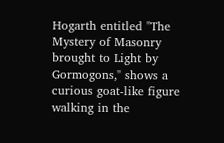Hogarth entitled "The Mystery of Masonry brought to Light by Gormogons," shows a curious goat-like figure walking in the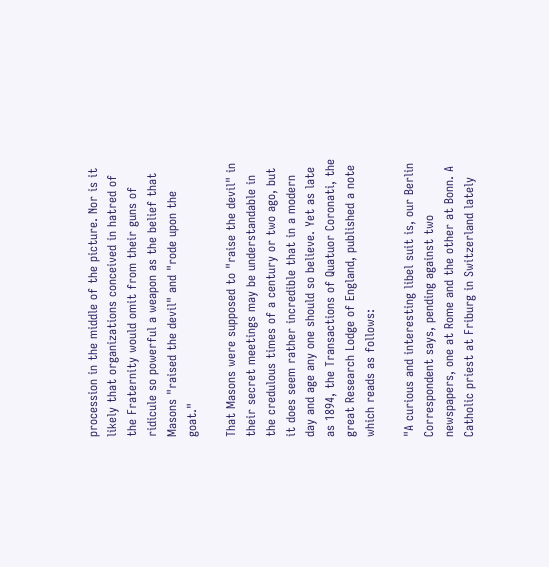procession in the middle of the picture. Nor is it likely that organizations conceived in hatred of the Fraternity would omit from their guns of ridicule so powerful a weapon as the belief that Masons "raised the devil" and "rode upon the goat."

That Masons were supposed to "raise the devil" in their secret meetings may be understandable in the credulous times of a century or two ago, but it does seem rather incredible that in a modern day and age any one should so believe. Yet as late as 1894, the Transactions of Quatuor Coronati, the great Research Lodge of England, published a note which reads as follows:

"A curious and interesting libel suit is, our Berlin Correspondent says, pending against two newspapers, one at Rome and the other at Bonn. A Catholic priest at Friburg in Switzerland lately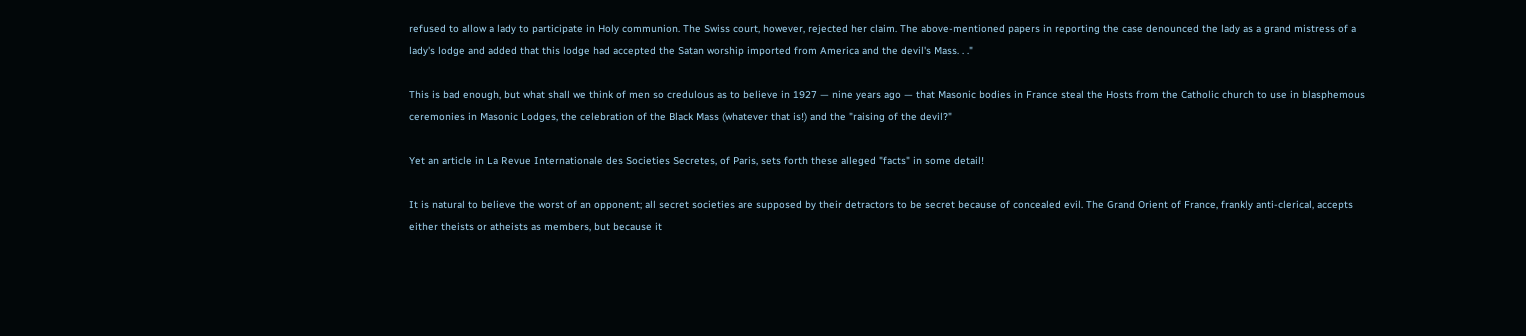refused to allow a lady to participate in Holy communion. The Swiss court, however, rejected her claim. The above-mentioned papers in reporting the case denounced the lady as a grand mistress of a lady's lodge and added that this lodge had accepted the Satan worship imported from America and the devil's Mass. . ."

This is bad enough, but what shall we think of men so credulous as to believe in 1927 — nine years ago — that Masonic bodies in France steal the Hosts from the Catholic church to use in blasphemous ceremonies in Masonic Lodges, the celebration of the Black Mass (whatever that is!) and the "raising of the devil?"

Yet an article in La Revue Internationale des Societies Secretes, of Paris, sets forth these alleged "facts" in some detail!

It is natural to believe the worst of an opponent; all secret societies are supposed by their detractors to be secret because of concealed evil. The Grand Orient of France, frankly anti-clerical, accepts either theists or atheists as members, but because it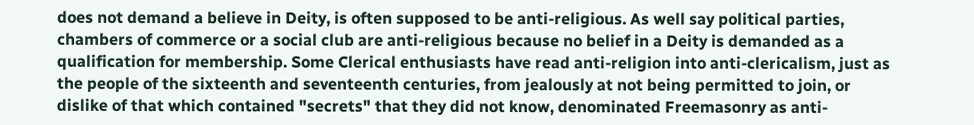does not demand a believe in Deity, is often supposed to be anti-religious. As well say political parties, chambers of commerce or a social club are anti-religious because no belief in a Deity is demanded as a qualification for membership. Some Clerical enthusiasts have read anti-religion into anti-clericalism, just as the people of the sixteenth and seventeenth centuries, from jealously at not being permitted to join, or dislike of that which contained "secrets" that they did not know, denominated Freemasonry as anti-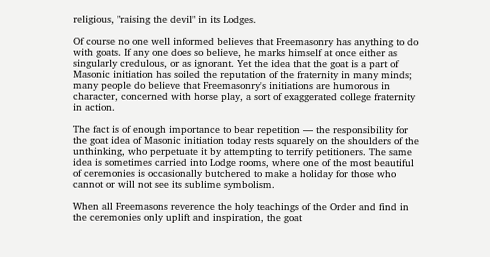religious, "raising the devil" in its Lodges.

Of course no one well informed believes that Freemasonry has anything to do with goats. If any one does so believe, he marks himself at once either as singularly credulous, or as ignorant. Yet the idea that the goat is a part of Masonic initiation has soiled the reputation of the fraternity in many minds; many people do believe that Freemasonry's initiations are humorous in character, concerned with horse play, a sort of exaggerated college fraternity in action.

The fact is of enough importance to bear repetition — the responsibility for the goat idea of Masonic initiation today rests squarely on the shoulders of the unthinking, who perpetuate it by attempting to terrify petitioners. The same idea is sometimes carried into Lodge rooms, where one of the most beautiful of ceremonies is occasionally butchered to make a holiday for those who cannot or will not see its sublime symbolism.

When all Freemasons reverence the holy teachings of the Order and find in the ceremonies only uplift and inspiration, the goat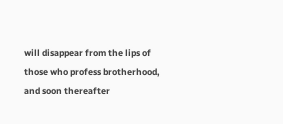will disappear from the lips of those who profess brotherhood, and soon thereafter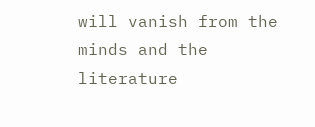will vanish from the minds and the literature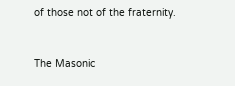of those not of the fraternity.


The Masonic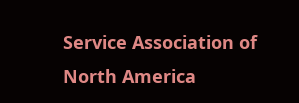Service Association of North America